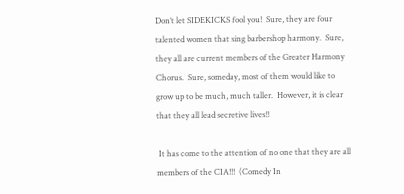Don’t let SIDEKICKS fool you!  Sure, they are four talented women that sing barbershop harmony.  Sure, they all are current members of the Greater Harmony Chorus.  Sure, someday, most of them would like to grow up to be much, much taller.  However, it is clear that they all lead secretive lives!!

 It has come to the attention of no one that they are all members of the CIA!!!  (Comedy In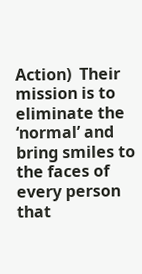Action)  Their mission is to eliminate the ‘normal’ and bring smiles to the faces of every person that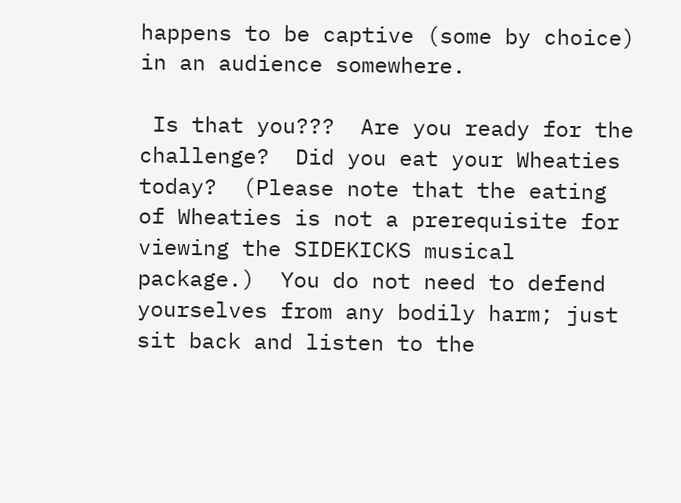happens to be captive (some by choice) in an audience somewhere.

 Is that you???  Are you ready for the challenge?  Did you eat your Wheaties today?  (Please note that the eating of Wheaties is not a prerequisite for viewing the SIDEKICKS musical package.)  You do not need to defend yourselves from any bodily harm; just sit back and listen to the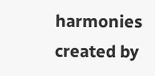harmonies created by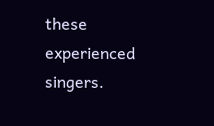these experienced singers.